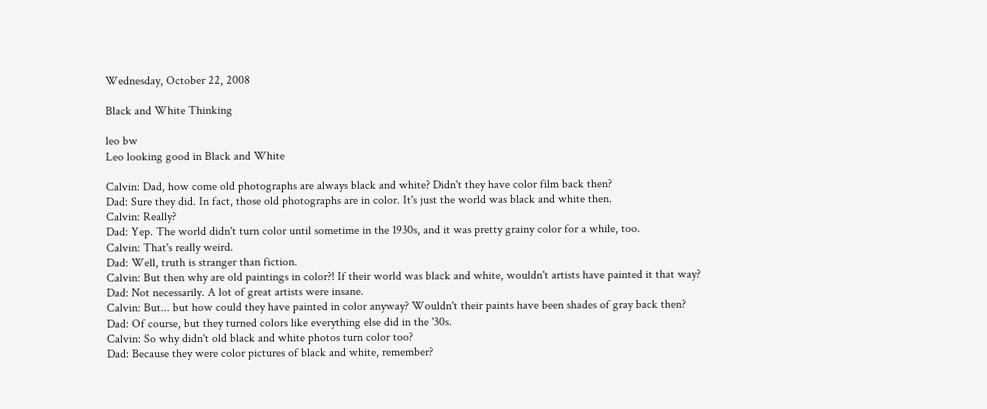Wednesday, October 22, 2008

Black and White Thinking

leo bw
Leo looking good in Black and White

Calvin: Dad, how come old photographs are always black and white? Didn't they have color film back then?
Dad: Sure they did. In fact, those old photographs are in color. It's just the world was black and white then.
Calvin: Really?
Dad: Yep. The world didn't turn color until sometime in the 1930s, and it was pretty grainy color for a while, too.
Calvin: That's really weird.
Dad: Well, truth is stranger than fiction.
Calvin: But then why are old paintings in color?! If their world was black and white, wouldn't artists have painted it that way?
Dad: Not necessarily. A lot of great artists were insane.
Calvin: But... but how could they have painted in color anyway? Wouldn't their paints have been shades of gray back then?
Dad: Of course, but they turned colors like everything else did in the '30s.
Calvin: So why didn't old black and white photos turn color too?
Dad: Because they were color pictures of black and white, remember?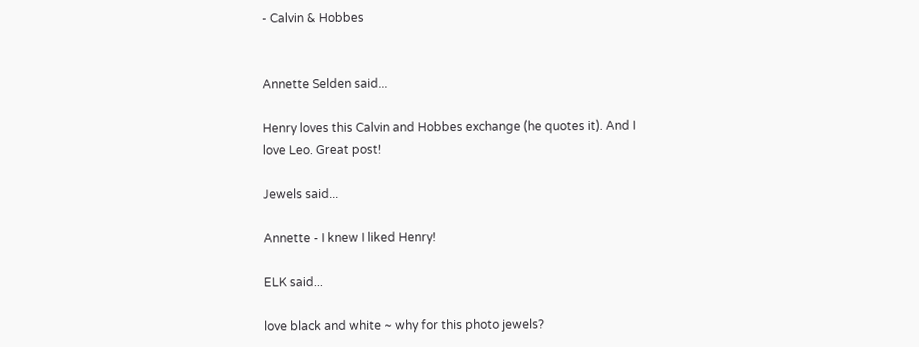- Calvin & Hobbes


Annette Selden said...

Henry loves this Calvin and Hobbes exchange (he quotes it). And I love Leo. Great post!

Jewels said...

Annette - I knew I liked Henry!

ELK said...

love black and white ~ why for this photo jewels?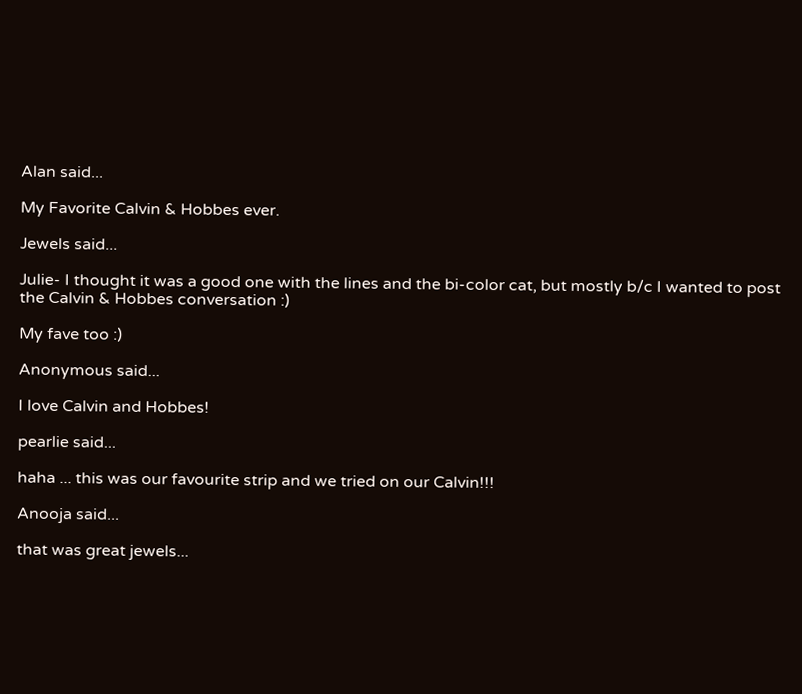Alan said...

My Favorite Calvin & Hobbes ever.

Jewels said...

Julie- I thought it was a good one with the lines and the bi-color cat, but mostly b/c I wanted to post the Calvin & Hobbes conversation :)

My fave too :)

Anonymous said...

I love Calvin and Hobbes!

pearlie said...

haha ... this was our favourite strip and we tried on our Calvin!!!

Anooja said...

that was great jewels...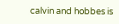calvin and hobbes is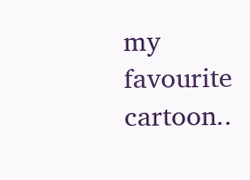my favourite cartoon..